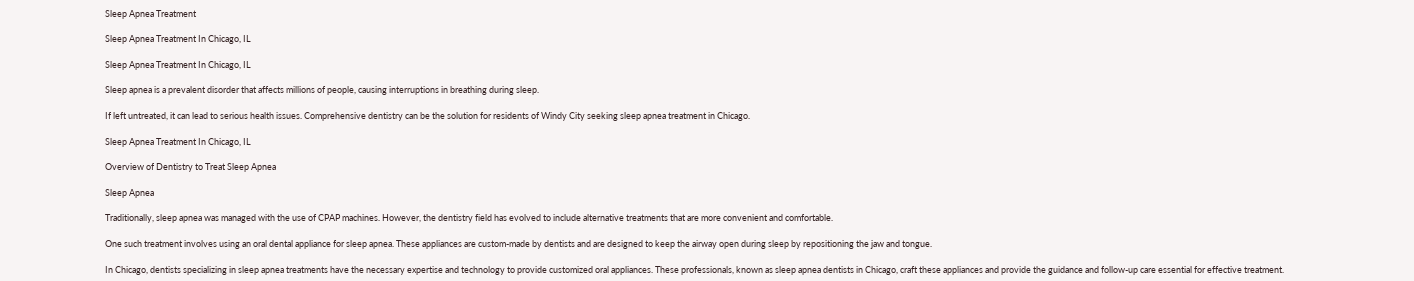Sleep Apnea Treatment

Sleep Apnea Treatment In Chicago, IL

Sleep Apnea Treatment In Chicago, IL

Sleep apnea is a prevalent disorder that affects millions of people, causing interruptions in breathing during sleep.

If left untreated, it can lead to serious health issues. Comprehensive dentistry can be the solution for residents of Windy City seeking sleep apnea treatment in Chicago.

Sleep Apnea Treatment In Chicago, IL

Overview of Dentistry to Treat Sleep Apnea

Sleep Apnea

Traditionally, sleep apnea was managed with the use of CPAP machines. However, the dentistry field has evolved to include alternative treatments that are more convenient and comfortable.

One such treatment involves using an oral dental appliance for sleep apnea. These appliances are custom-made by dentists and are designed to keep the airway open during sleep by repositioning the jaw and tongue.

In Chicago, dentists specializing in sleep apnea treatments have the necessary expertise and technology to provide customized oral appliances. These professionals, known as sleep apnea dentists in Chicago, craft these appliances and provide the guidance and follow-up care essential for effective treatment.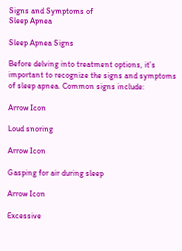Signs and Symptoms of
Sleep Apnea

Sleep Apnea Signs

Before delving into treatment options, it’s important to recognize the signs and symptoms of sleep apnea. Common signs include:

Arrow Icon

Loud snoring

Arrow Icon

Gasping for air during sleep

Arrow Icon

Excessive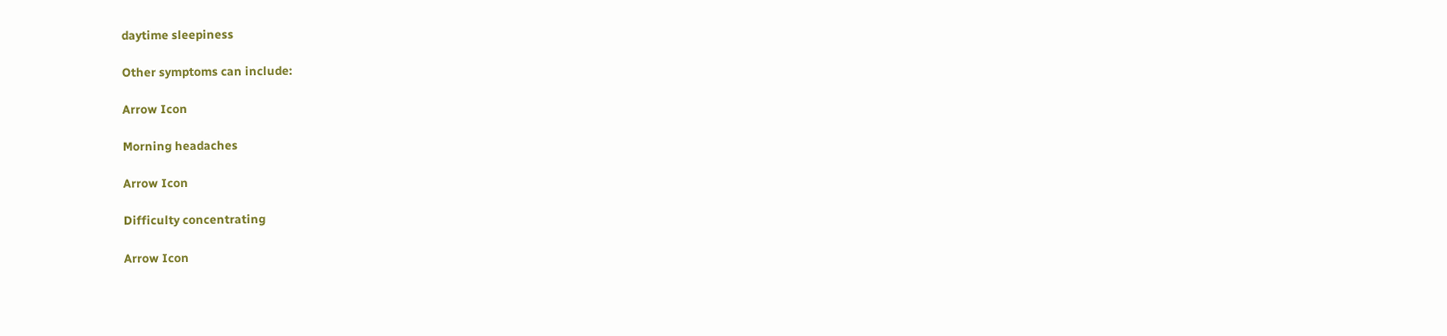daytime sleepiness

Other symptoms can include:

Arrow Icon

Morning headaches

Arrow Icon

Difficulty concentrating

Arrow Icon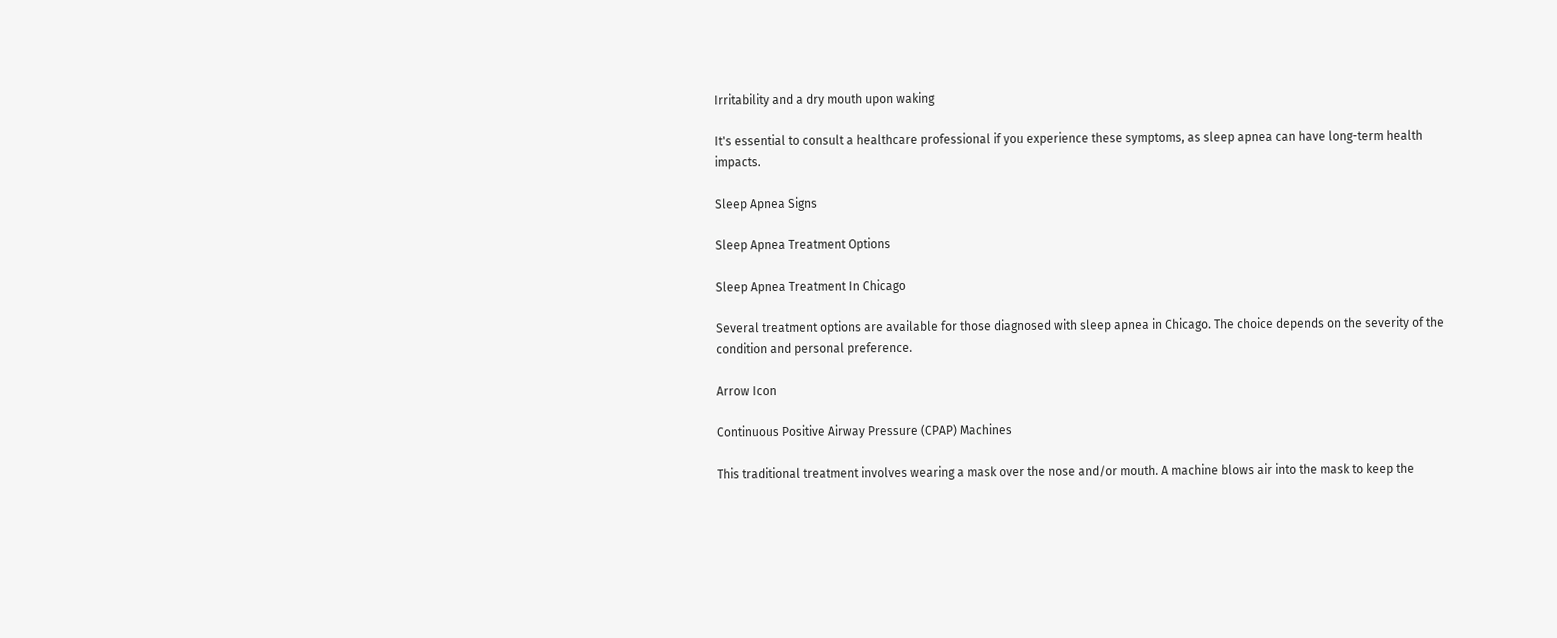Irritability and a dry mouth upon waking

It's essential to consult a healthcare professional if you experience these symptoms, as sleep apnea can have long-term health impacts.

Sleep Apnea Signs

Sleep Apnea Treatment Options

Sleep Apnea Treatment In Chicago

Several treatment options are available for those diagnosed with sleep apnea in Chicago. The choice depends on the severity of the condition and personal preference.

Arrow Icon

Continuous Positive Airway Pressure (CPAP) Machines

This traditional treatment involves wearing a mask over the nose and/or mouth. A machine blows air into the mask to keep the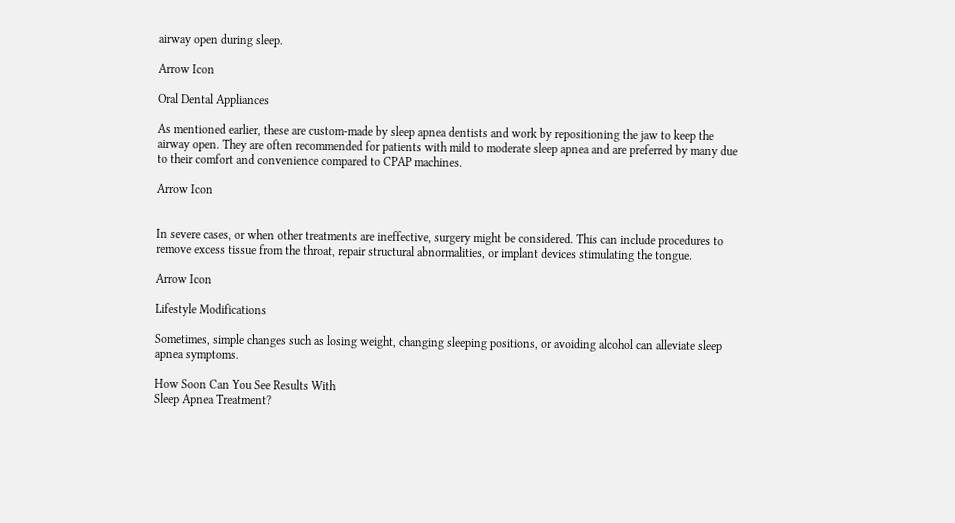airway open during sleep.

Arrow Icon

Oral Dental Appliances

As mentioned earlier, these are custom-made by sleep apnea dentists and work by repositioning the jaw to keep the airway open. They are often recommended for patients with mild to moderate sleep apnea and are preferred by many due to their comfort and convenience compared to CPAP machines.

Arrow Icon


In severe cases, or when other treatments are ineffective, surgery might be considered. This can include procedures to remove excess tissue from the throat, repair structural abnormalities, or implant devices stimulating the tongue.

Arrow Icon

Lifestyle Modifications

Sometimes, simple changes such as losing weight, changing sleeping positions, or avoiding alcohol can alleviate sleep apnea symptoms.

How Soon Can You See Results With
Sleep Apnea Treatment?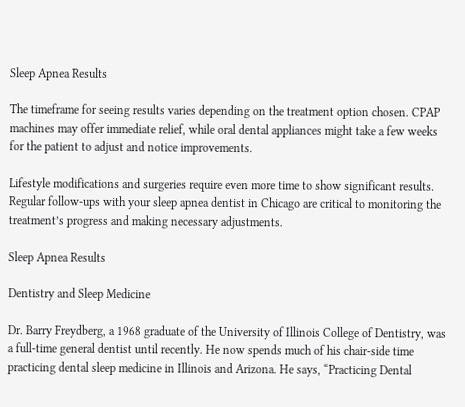Sleep Apnea Results

The timeframe for seeing results varies depending on the treatment option chosen. CPAP machines may offer immediate relief, while oral dental appliances might take a few weeks for the patient to adjust and notice improvements.

Lifestyle modifications and surgeries require even more time to show significant results. Regular follow-ups with your sleep apnea dentist in Chicago are critical to monitoring the treatment’s progress and making necessary adjustments.

Sleep Apnea Results

Dentistry and Sleep Medicine

Dr. Barry Freydberg, a 1968 graduate of the University of Illinois College of Dentistry, was a full-time general dentist until recently. He now spends much of his chair-side time practicing dental sleep medicine in Illinois and Arizona. He says, “Practicing Dental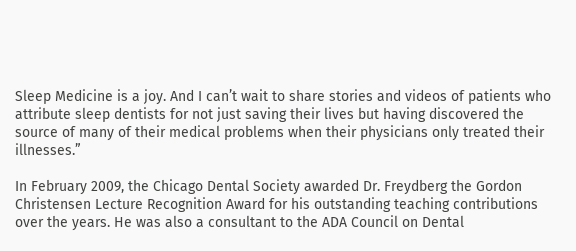Sleep Medicine is a joy. And I can’t wait to share stories and videos of patients who attribute sleep dentists for not just saving their lives but having discovered the source of many of their medical problems when their physicians only treated their illnesses.”

In February 2009, the Chicago Dental Society awarded Dr. Freydberg the Gordon Christensen Lecture Recognition Award for his outstanding teaching contributions over the years. He was also a consultant to the ADA Council on Dental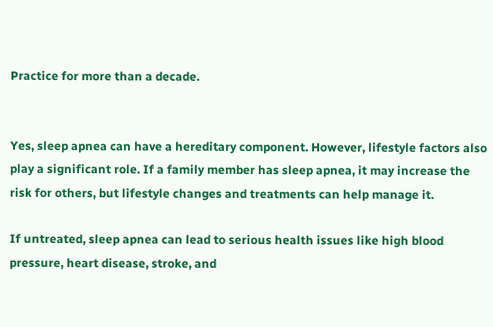Practice for more than a decade.


Yes, sleep apnea can have a hereditary component. However, lifestyle factors also play a significant role. If a family member has sleep apnea, it may increase the risk for others, but lifestyle changes and treatments can help manage it.

If untreated, sleep apnea can lead to serious health issues like high blood pressure, heart disease, stroke, and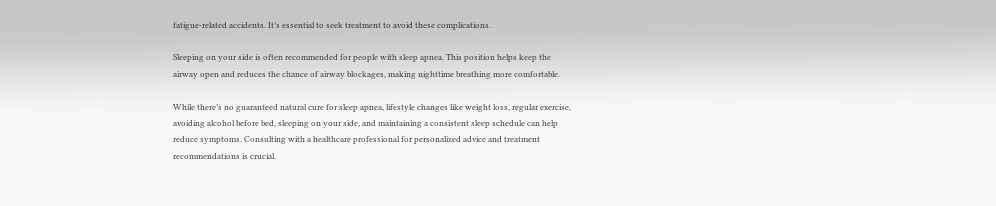fatigue-related accidents. It’s essential to seek treatment to avoid these complications.

Sleeping on your side is often recommended for people with sleep apnea. This position helps keep the airway open and reduces the chance of airway blockages, making nighttime breathing more comfortable.

While there’s no guaranteed natural cure for sleep apnea, lifestyle changes like weight loss, regular exercise, avoiding alcohol before bed, sleeping on your side, and maintaining a consistent sleep schedule can help reduce symptoms. Consulting with a healthcare professional for personalized advice and treatment recommendations is crucial.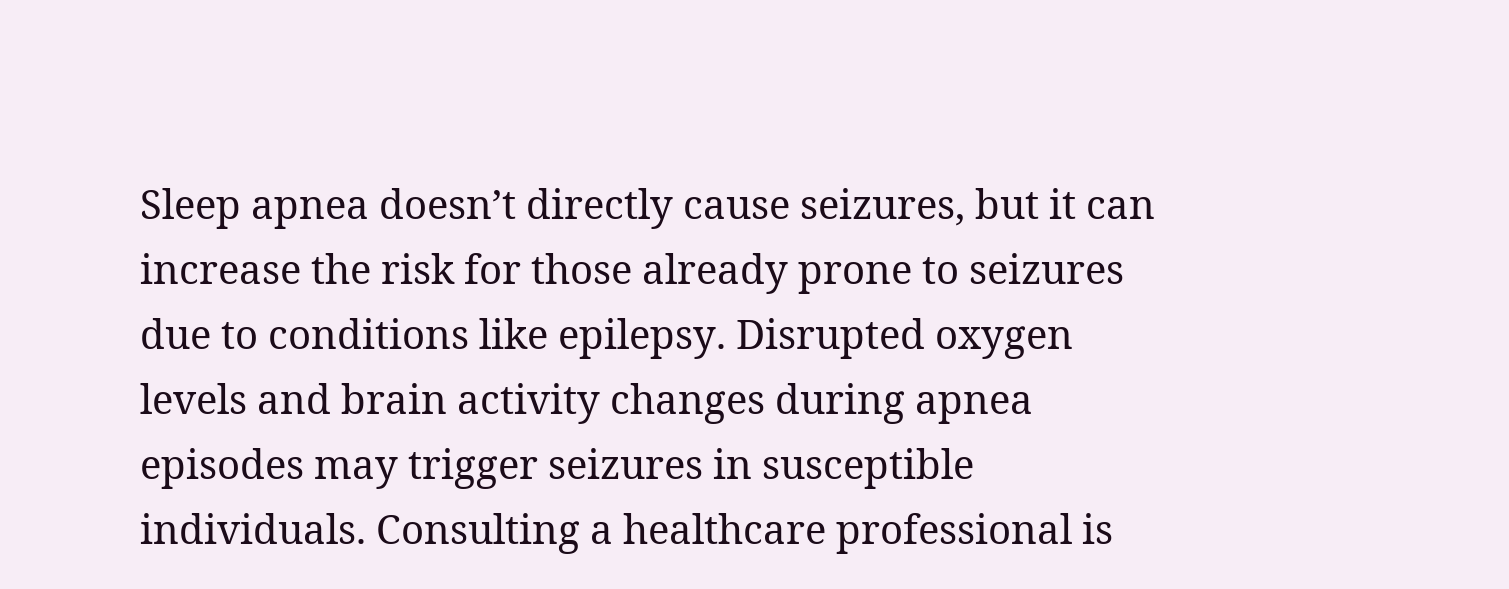Sleep apnea doesn’t directly cause seizures, but it can increase the risk for those already prone to seizures due to conditions like epilepsy. Disrupted oxygen levels and brain activity changes during apnea episodes may trigger seizures in susceptible individuals. Consulting a healthcare professional is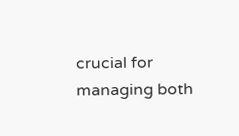crucial for managing both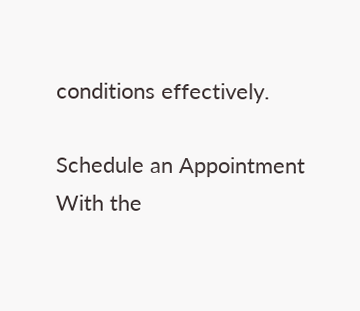conditions effectively.

Schedule an Appointment With the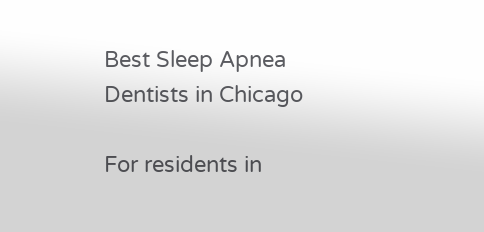Best Sleep Apnea Dentists in Chicago

For residents in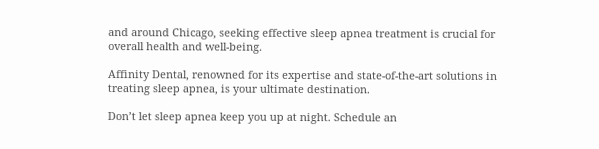and around Chicago, seeking effective sleep apnea treatment is crucial for overall health and well-being.

Affinity Dental, renowned for its expertise and state-of-the-art solutions in treating sleep apnea, is your ultimate destination.

Don’t let sleep apnea keep you up at night. Schedule an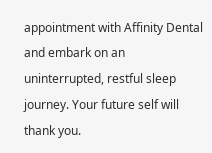appointment with Affinity Dental and embark on an uninterrupted, restful sleep journey. Your future self will thank you.